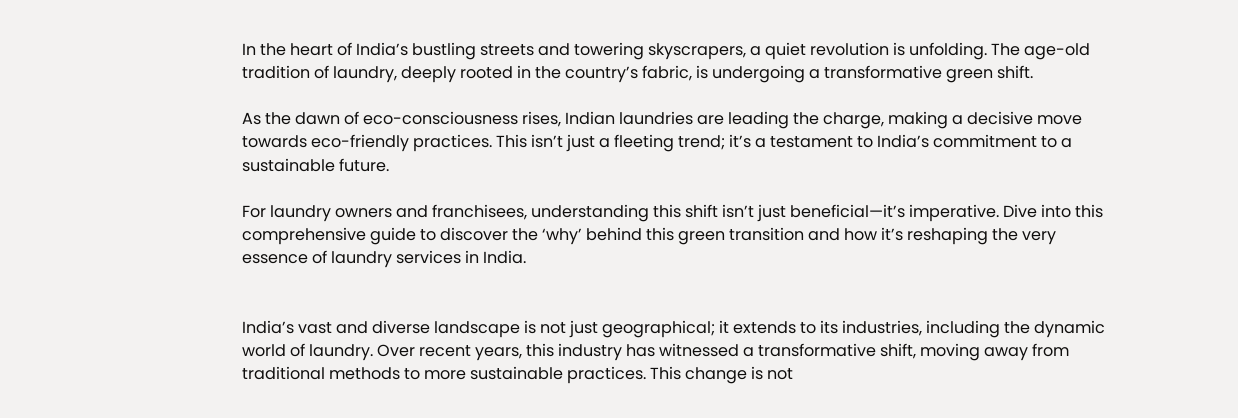In the heart of India’s bustling streets and towering skyscrapers, a quiet revolution is unfolding. The age-old tradition of laundry, deeply rooted in the country’s fabric, is undergoing a transformative green shift.

As the dawn of eco-consciousness rises, Indian laundries are leading the charge, making a decisive move towards eco-friendly practices. This isn’t just a fleeting trend; it’s a testament to India’s commitment to a sustainable future.

For laundry owners and franchisees, understanding this shift isn’t just beneficial—it’s imperative. Dive into this comprehensive guide to discover the ‘why’ behind this green transition and how it’s reshaping the very essence of laundry services in India.


India’s vast and diverse landscape is not just geographical; it extends to its industries, including the dynamic world of laundry. Over recent years, this industry has witnessed a transformative shift, moving away from traditional methods to more sustainable practices. This change is not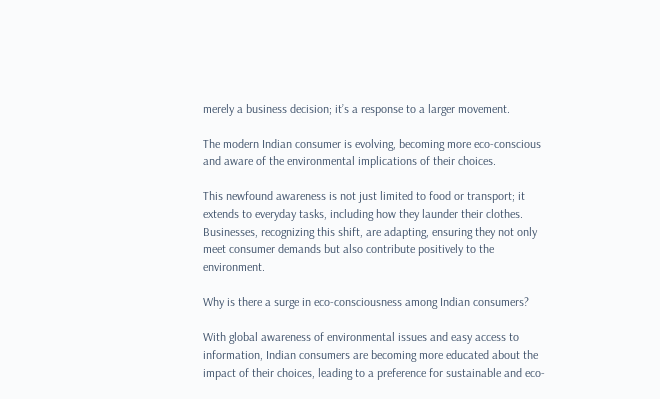merely a business decision; it’s a response to a larger movement.

The modern Indian consumer is evolving, becoming more eco-conscious and aware of the environmental implications of their choices.

This newfound awareness is not just limited to food or transport; it extends to everyday tasks, including how they launder their clothes. Businesses, recognizing this shift, are adapting, ensuring they not only meet consumer demands but also contribute positively to the environment.

Why is there a surge in eco-consciousness among Indian consumers?

With global awareness of environmental issues and easy access to information, Indian consumers are becoming more educated about the impact of their choices, leading to a preference for sustainable and eco-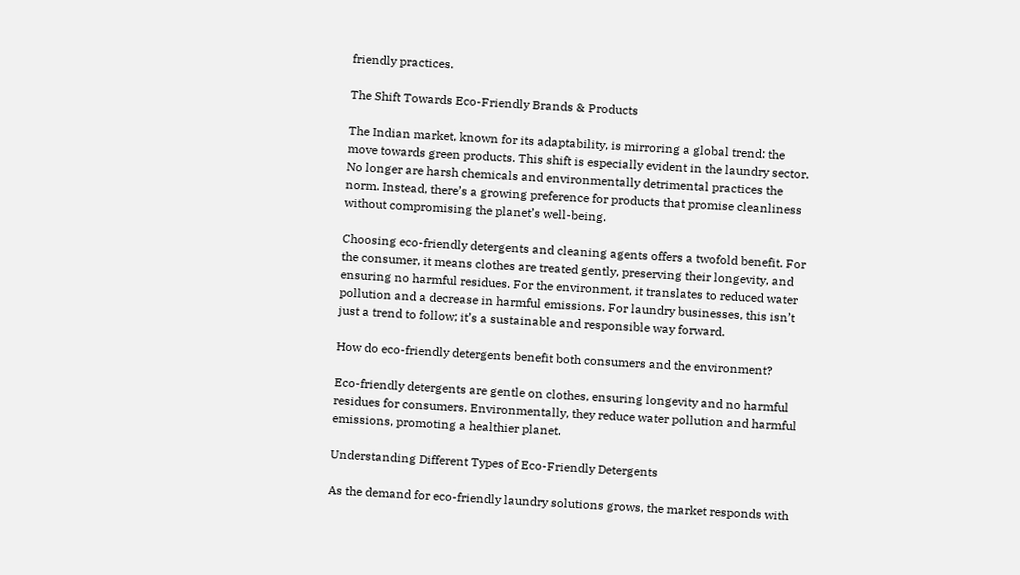friendly practices.

The Shift Towards Eco-Friendly Brands & Products

The Indian market, known for its adaptability, is mirroring a global trend: the move towards green products. This shift is especially evident in the laundry sector. No longer are harsh chemicals and environmentally detrimental practices the norm. Instead, there’s a growing preference for products that promise cleanliness without compromising the planet’s well-being.

Choosing eco-friendly detergents and cleaning agents offers a twofold benefit. For the consumer, it means clothes are treated gently, preserving their longevity, and ensuring no harmful residues. For the environment, it translates to reduced water pollution and a decrease in harmful emissions. For laundry businesses, this isn’t just a trend to follow; it’s a sustainable and responsible way forward.

How do eco-friendly detergents benefit both consumers and the environment?

Eco-friendly detergents are gentle on clothes, ensuring longevity and no harmful residues for consumers. Environmentally, they reduce water pollution and harmful emissions, promoting a healthier planet.

Understanding Different Types of Eco-Friendly Detergents

As the demand for eco-friendly laundry solutions grows, the market responds with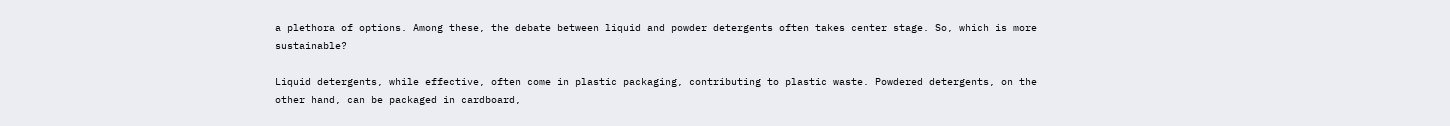a plethora of options. Among these, the debate between liquid and powder detergents often takes center stage. So, which is more sustainable?

Liquid detergents, while effective, often come in plastic packaging, contributing to plastic waste. Powdered detergents, on the other hand, can be packaged in cardboard,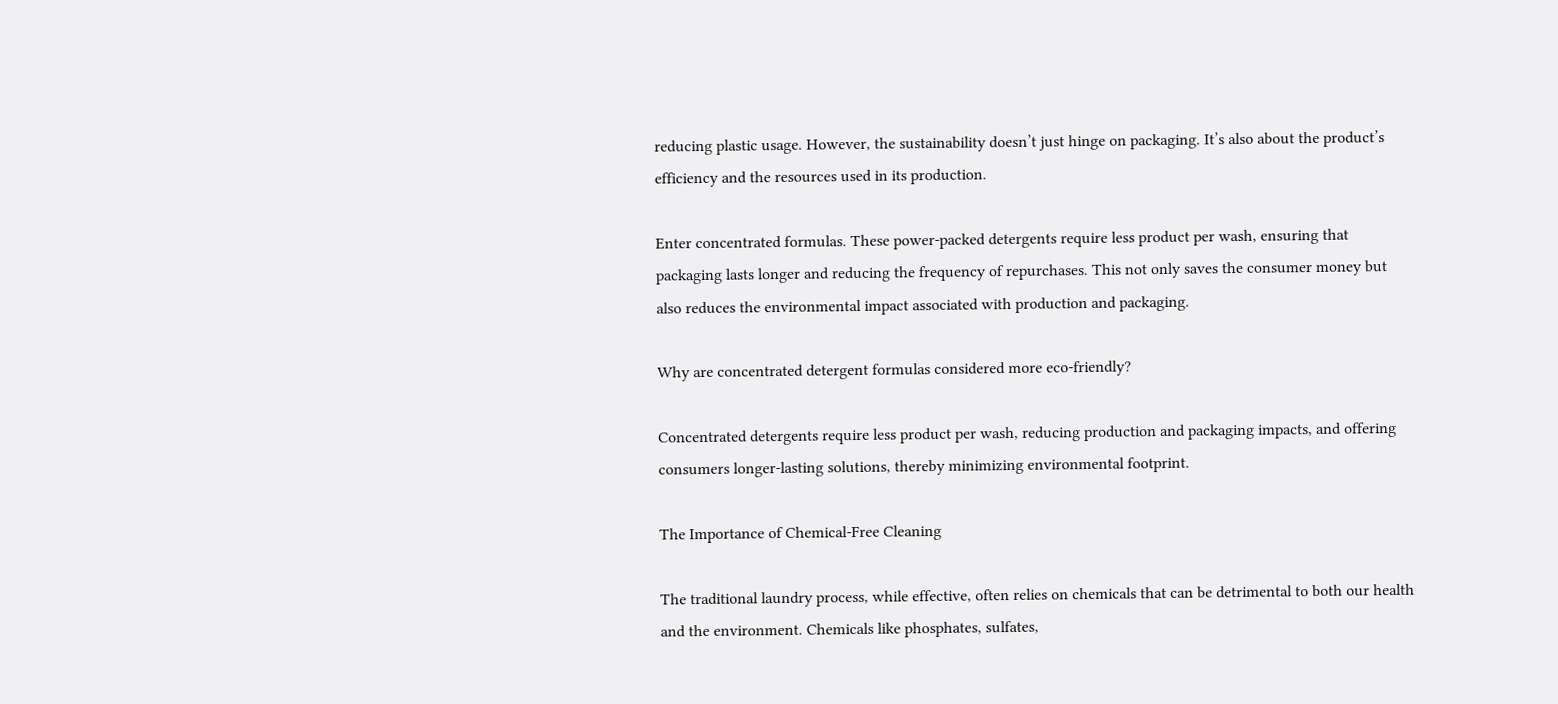reducing plastic usage. However, the sustainability doesn’t just hinge on packaging. It’s also about the product’s efficiency and the resources used in its production.

Enter concentrated formulas. These power-packed detergents require less product per wash, ensuring that packaging lasts longer and reducing the frequency of repurchases. This not only saves the consumer money but also reduces the environmental impact associated with production and packaging.

Why are concentrated detergent formulas considered more eco-friendly?

Concentrated detergents require less product per wash, reducing production and packaging impacts, and offering consumers longer-lasting solutions, thereby minimizing environmental footprint.

The Importance of Chemical-Free Cleaning

The traditional laundry process, while effective, often relies on chemicals that can be detrimental to both our health and the environment. Chemicals like phosphates, sulfates,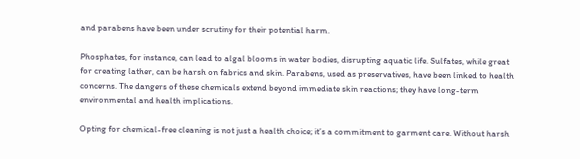and parabens have been under scrutiny for their potential harm.

Phosphates, for instance, can lead to algal blooms in water bodies, disrupting aquatic life. Sulfates, while great for creating lather, can be harsh on fabrics and skin. Parabens, used as preservatives, have been linked to health concerns. The dangers of these chemicals extend beyond immediate skin reactions; they have long-term environmental and health implications.

Opting for chemical-free cleaning is not just a health choice; it’s a commitment to garment care. Without harsh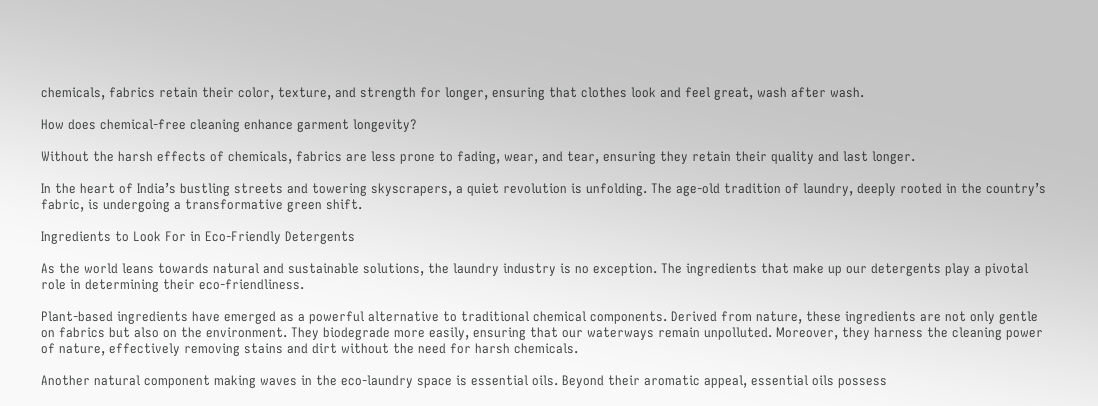chemicals, fabrics retain their color, texture, and strength for longer, ensuring that clothes look and feel great, wash after wash.

How does chemical-free cleaning enhance garment longevity?

Without the harsh effects of chemicals, fabrics are less prone to fading, wear, and tear, ensuring they retain their quality and last longer.

In the heart of India’s bustling streets and towering skyscrapers, a quiet revolution is unfolding. The age-old tradition of laundry, deeply rooted in the country’s fabric, is undergoing a transformative green shift.

Ingredients to Look For in Eco-Friendly Detergents

As the world leans towards natural and sustainable solutions, the laundry industry is no exception. The ingredients that make up our detergents play a pivotal role in determining their eco-friendliness.

Plant-based ingredients have emerged as a powerful alternative to traditional chemical components. Derived from nature, these ingredients are not only gentle on fabrics but also on the environment. They biodegrade more easily, ensuring that our waterways remain unpolluted. Moreover, they harness the cleaning power of nature, effectively removing stains and dirt without the need for harsh chemicals.

Another natural component making waves in the eco-laundry space is essential oils. Beyond their aromatic appeal, essential oils possess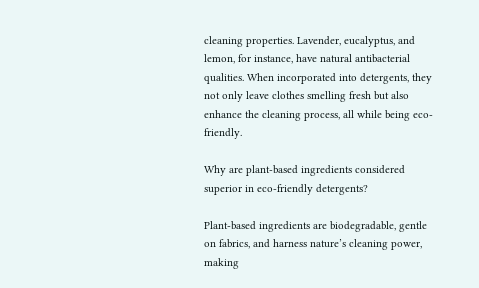cleaning properties. Lavender, eucalyptus, and lemon, for instance, have natural antibacterial qualities. When incorporated into detergents, they not only leave clothes smelling fresh but also enhance the cleaning process, all while being eco-friendly.

Why are plant-based ingredients considered superior in eco-friendly detergents?

Plant-based ingredients are biodegradable, gentle on fabrics, and harness nature’s cleaning power, making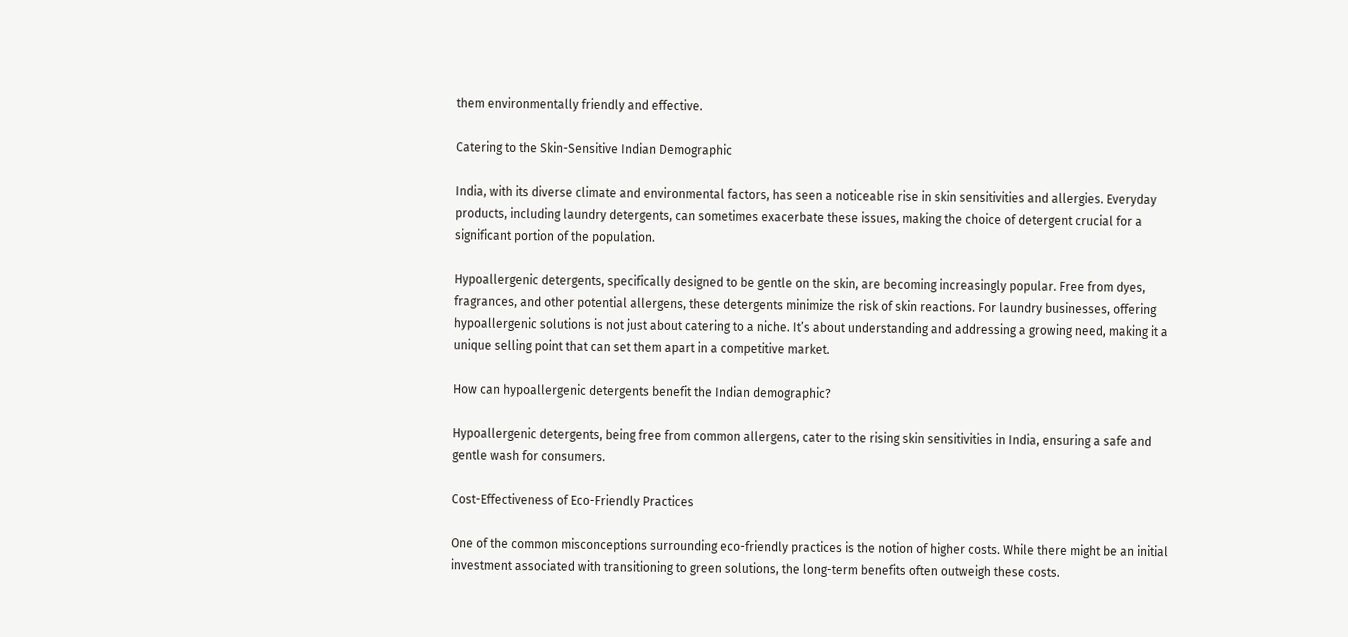them environmentally friendly and effective.

Catering to the Skin-Sensitive Indian Demographic

India, with its diverse climate and environmental factors, has seen a noticeable rise in skin sensitivities and allergies. Everyday products, including laundry detergents, can sometimes exacerbate these issues, making the choice of detergent crucial for a significant portion of the population.

Hypoallergenic detergents, specifically designed to be gentle on the skin, are becoming increasingly popular. Free from dyes, fragrances, and other potential allergens, these detergents minimize the risk of skin reactions. For laundry businesses, offering hypoallergenic solutions is not just about catering to a niche. It’s about understanding and addressing a growing need, making it a unique selling point that can set them apart in a competitive market.

How can hypoallergenic detergents benefit the Indian demographic?

Hypoallergenic detergents, being free from common allergens, cater to the rising skin sensitivities in India, ensuring a safe and gentle wash for consumers.

Cost-Effectiveness of Eco-Friendly Practices

One of the common misconceptions surrounding eco-friendly practices is the notion of higher costs. While there might be an initial investment associated with transitioning to green solutions, the long-term benefits often outweigh these costs.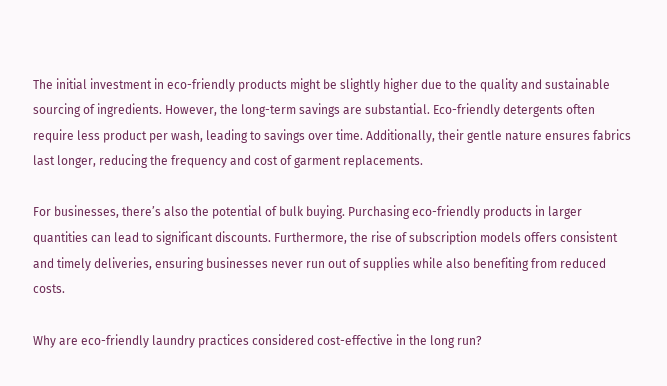The initial investment in eco-friendly products might be slightly higher due to the quality and sustainable sourcing of ingredients. However, the long-term savings are substantial. Eco-friendly detergents often require less product per wash, leading to savings over time. Additionally, their gentle nature ensures fabrics last longer, reducing the frequency and cost of garment replacements.

For businesses, there’s also the potential of bulk buying. Purchasing eco-friendly products in larger quantities can lead to significant discounts. Furthermore, the rise of subscription models offers consistent and timely deliveries, ensuring businesses never run out of supplies while also benefiting from reduced costs.

Why are eco-friendly laundry practices considered cost-effective in the long run?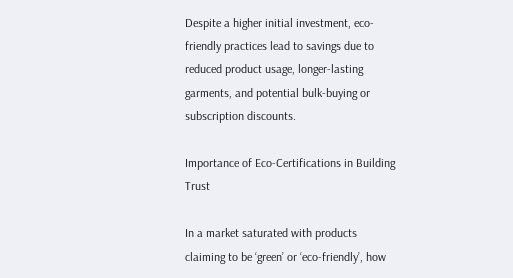Despite a higher initial investment, eco-friendly practices lead to savings due to reduced product usage, longer-lasting garments, and potential bulk-buying or subscription discounts.

Importance of Eco-Certifications in Building Trust

In a market saturated with products claiming to be ‘green’ or ‘eco-friendly’, how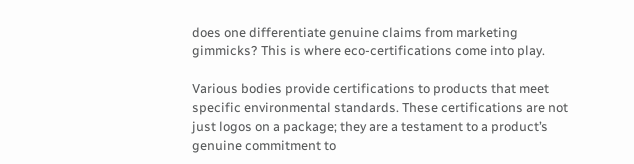does one differentiate genuine claims from marketing gimmicks? This is where eco-certifications come into play.

Various bodies provide certifications to products that meet specific environmental standards. These certifications are not just logos on a package; they are a testament to a product’s genuine commitment to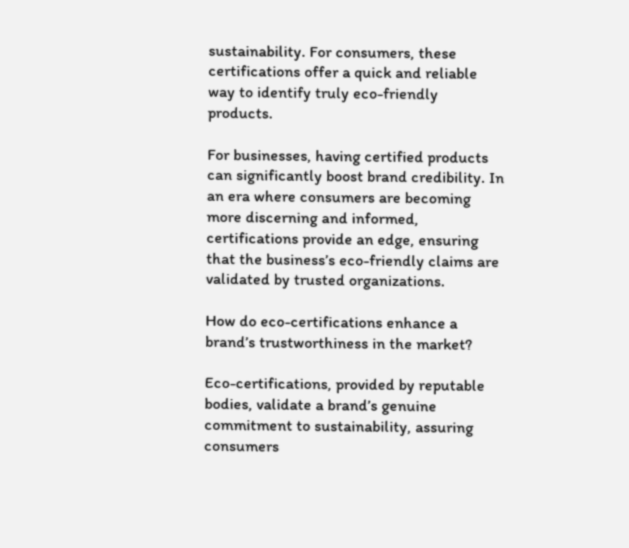sustainability. For consumers, these certifications offer a quick and reliable way to identify truly eco-friendly products.

For businesses, having certified products can significantly boost brand credibility. In an era where consumers are becoming more discerning and informed, certifications provide an edge, ensuring that the business’s eco-friendly claims are validated by trusted organizations.

How do eco-certifications enhance a brand’s trustworthiness in the market?

Eco-certifications, provided by reputable bodies, validate a brand’s genuine commitment to sustainability, assuring consumers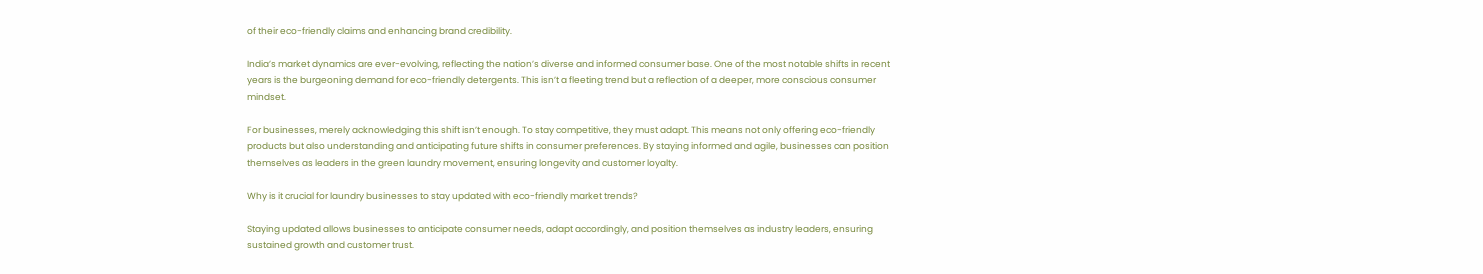of their eco-friendly claims and enhancing brand credibility.

India’s market dynamics are ever-evolving, reflecting the nation’s diverse and informed consumer base. One of the most notable shifts in recent years is the burgeoning demand for eco-friendly detergents. This isn’t a fleeting trend but a reflection of a deeper, more conscious consumer mindset.

For businesses, merely acknowledging this shift isn’t enough. To stay competitive, they must adapt. This means not only offering eco-friendly products but also understanding and anticipating future shifts in consumer preferences. By staying informed and agile, businesses can position themselves as leaders in the green laundry movement, ensuring longevity and customer loyalty.

Why is it crucial for laundry businesses to stay updated with eco-friendly market trends?

Staying updated allows businesses to anticipate consumer needs, adapt accordingly, and position themselves as industry leaders, ensuring sustained growth and customer trust.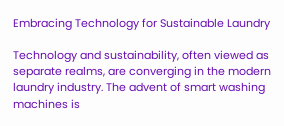Embracing Technology for Sustainable Laundry

Technology and sustainability, often viewed as separate realms, are converging in the modern laundry industry. The advent of smart washing machines is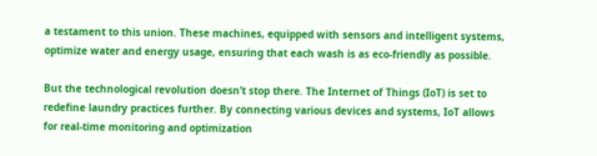a testament to this union. These machines, equipped with sensors and intelligent systems, optimize water and energy usage, ensuring that each wash is as eco-friendly as possible.

But the technological revolution doesn’t stop there. The Internet of Things (IoT) is set to redefine laundry practices further. By connecting various devices and systems, IoT allows for real-time monitoring and optimization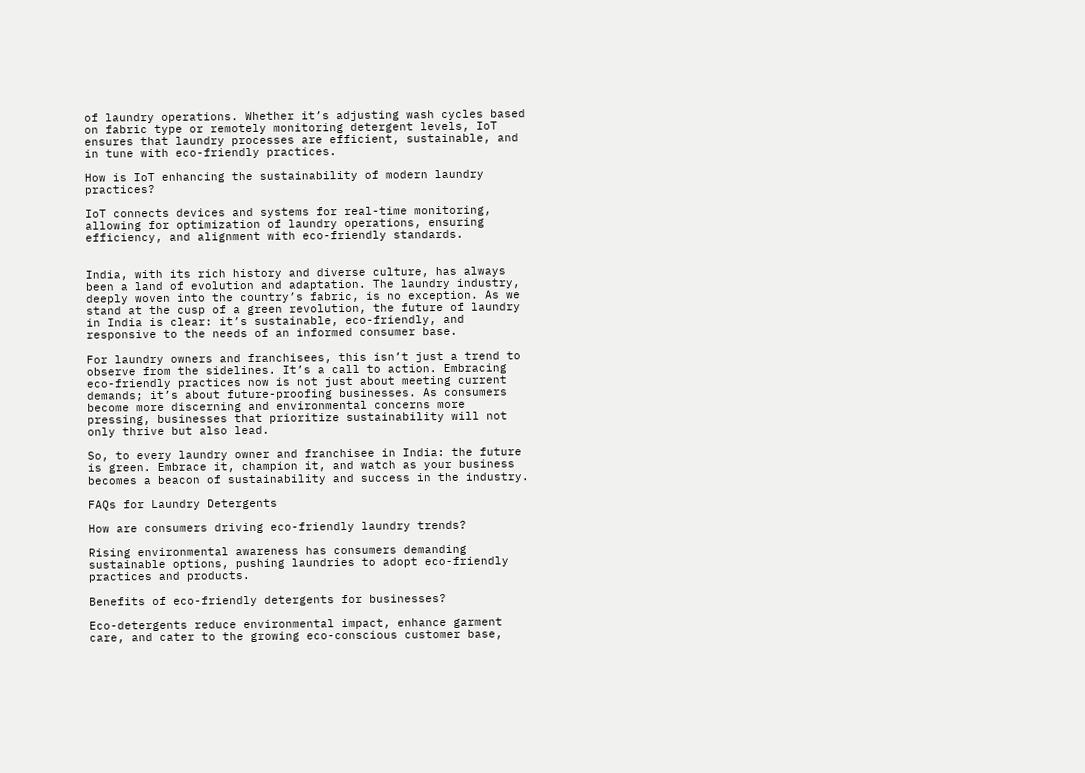of laundry operations. Whether it’s adjusting wash cycles based on fabric type or remotely monitoring detergent levels, IoT ensures that laundry processes are efficient, sustainable, and in tune with eco-friendly practices.

How is IoT enhancing the sustainability of modern laundry practices?

IoT connects devices and systems for real-time monitoring, allowing for optimization of laundry operations, ensuring efficiency, and alignment with eco-friendly standards.


India, with its rich history and diverse culture, has always been a land of evolution and adaptation. The laundry industry, deeply woven into the country’s fabric, is no exception. As we stand at the cusp of a green revolution, the future of laundry in India is clear: it’s sustainable, eco-friendly, and responsive to the needs of an informed consumer base.

For laundry owners and franchisees, this isn’t just a trend to observe from the sidelines. It’s a call to action. Embracing eco-friendly practices now is not just about meeting current demands; it’s about future-proofing businesses. As consumers become more discerning and environmental concerns more pressing, businesses that prioritize sustainability will not only thrive but also lead.

So, to every laundry owner and franchisee in India: the future is green. Embrace it, champion it, and watch as your business becomes a beacon of sustainability and success in the industry.

FAQs for Laundry Detergents

How are consumers driving eco-friendly laundry trends?

Rising environmental awareness has consumers demanding sustainable options, pushing laundries to adopt eco-friendly practices and products.

Benefits of eco-friendly detergents for businesses?

Eco-detergents reduce environmental impact, enhance garment care, and cater to the growing eco-conscious customer base,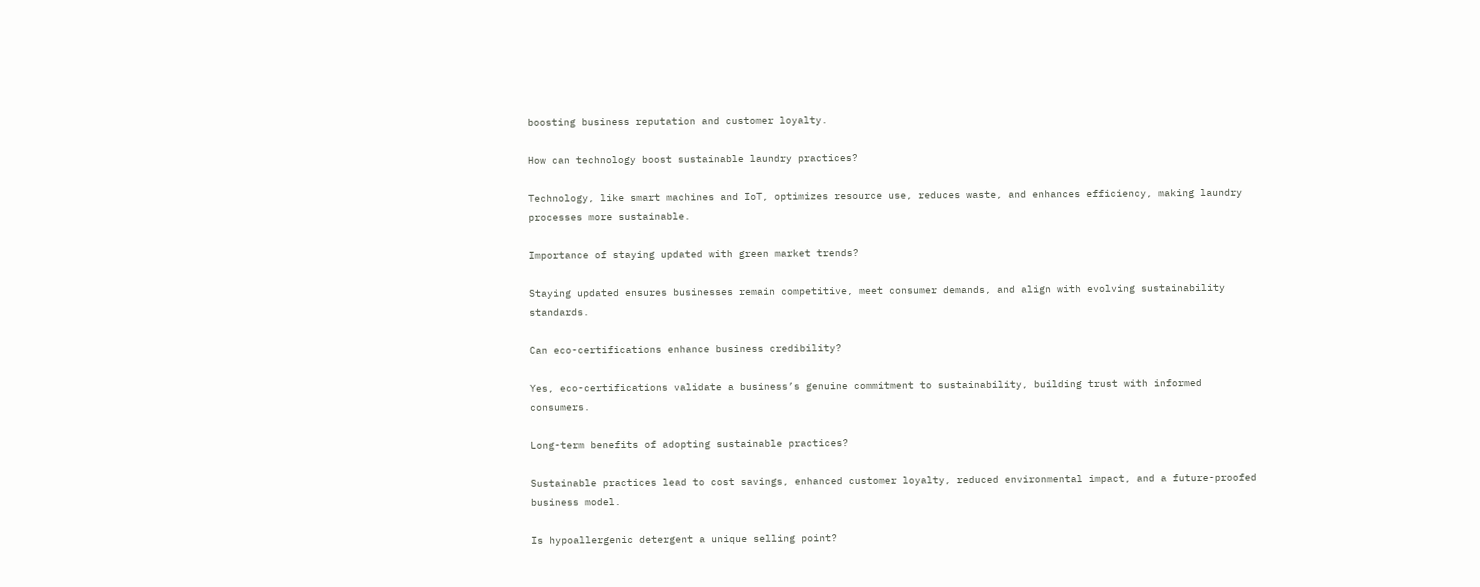boosting business reputation and customer loyalty.

How can technology boost sustainable laundry practices?

Technology, like smart machines and IoT, optimizes resource use, reduces waste, and enhances efficiency, making laundry processes more sustainable.

Importance of staying updated with green market trends?

Staying updated ensures businesses remain competitive, meet consumer demands, and align with evolving sustainability standards.

Can eco-certifications enhance business credibility?

Yes, eco-certifications validate a business’s genuine commitment to sustainability, building trust with informed consumers.

Long-term benefits of adopting sustainable practices?

Sustainable practices lead to cost savings, enhanced customer loyalty, reduced environmental impact, and a future-proofed business model.

Is hypoallergenic detergent a unique selling point?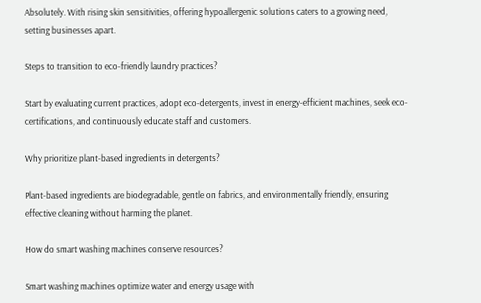Absolutely. With rising skin sensitivities, offering hypoallergenic solutions caters to a growing need, setting businesses apart.

Steps to transition to eco-friendly laundry practices?

Start by evaluating current practices, adopt eco-detergents, invest in energy-efficient machines, seek eco-certifications, and continuously educate staff and customers.

Why prioritize plant-based ingredients in detergents?

Plant-based ingredients are biodegradable, gentle on fabrics, and environmentally friendly, ensuring effective cleaning without harming the planet.

How do smart washing machines conserve resources?

Smart washing machines optimize water and energy usage with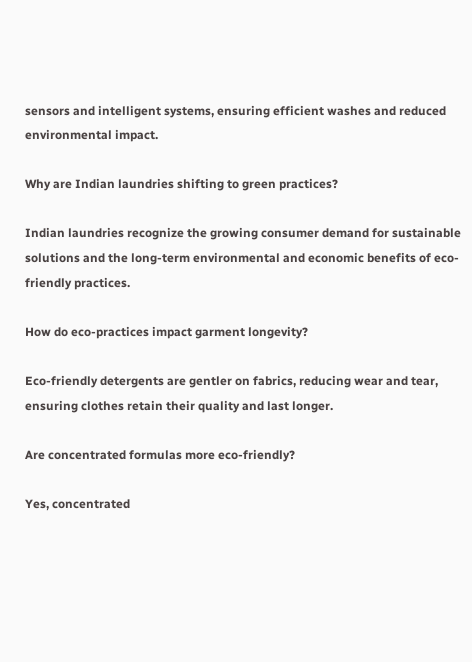sensors and intelligent systems, ensuring efficient washes and reduced environmental impact.

Why are Indian laundries shifting to green practices?

Indian laundries recognize the growing consumer demand for sustainable solutions and the long-term environmental and economic benefits of eco-friendly practices.

How do eco-practices impact garment longevity?

Eco-friendly detergents are gentler on fabrics, reducing wear and tear, ensuring clothes retain their quality and last longer.

Are concentrated formulas more eco-friendly?

Yes, concentrated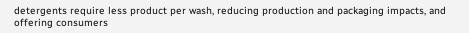detergents require less product per wash, reducing production and packaging impacts, and offering consumers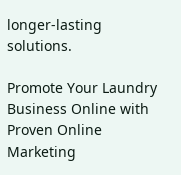longer-lasting solutions.

Promote Your Laundry Business Online with Proven Online Marketing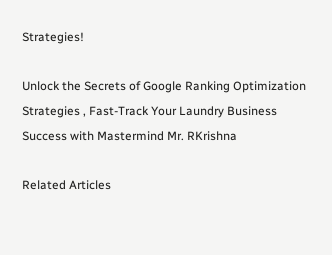Strategies!

Unlock the Secrets of Google Ranking Optimization Strategies , Fast-Track Your Laundry Business Success with Mastermind Mr. RKrishna

Related Articles